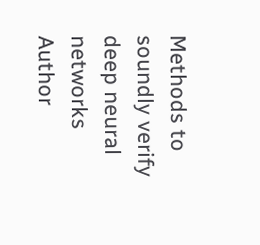Methods to soundly verify deep neural networks
Author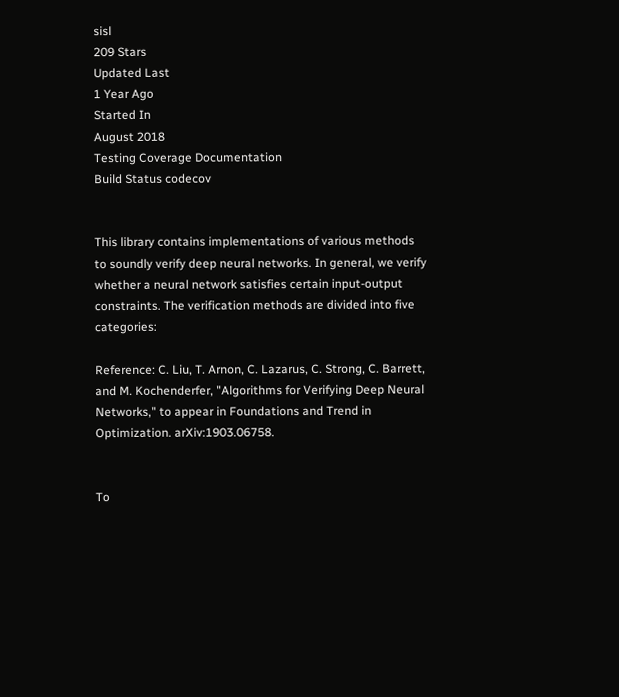sisl
209 Stars
Updated Last
1 Year Ago
Started In
August 2018
Testing Coverage Documentation
Build Status codecov


This library contains implementations of various methods to soundly verify deep neural networks. In general, we verify whether a neural network satisfies certain input-output constraints. The verification methods are divided into five categories:

Reference: C. Liu, T. Arnon, C. Lazarus, C. Strong, C. Barrett, and M. Kochenderfer, "Algorithms for Verifying Deep Neural Networks," to appear in Foundations and Trend in Optimization. arXiv:1903.06758.


To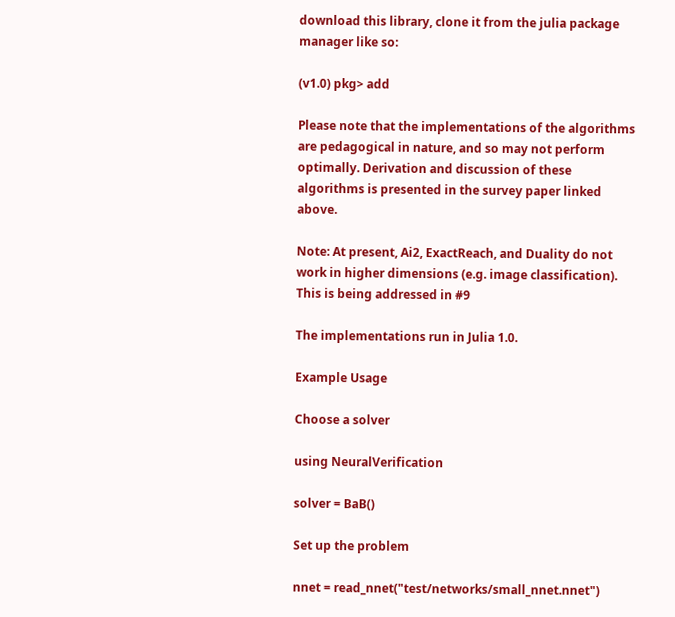download this library, clone it from the julia package manager like so:

(v1.0) pkg> add

Please note that the implementations of the algorithms are pedagogical in nature, and so may not perform optimally. Derivation and discussion of these algorithms is presented in the survey paper linked above.

Note: At present, Ai2, ExactReach, and Duality do not work in higher dimensions (e.g. image classification). This is being addressed in #9

The implementations run in Julia 1.0.

Example Usage

Choose a solver

using NeuralVerification

solver = BaB()

Set up the problem

nnet = read_nnet("test/networks/small_nnet.nnet")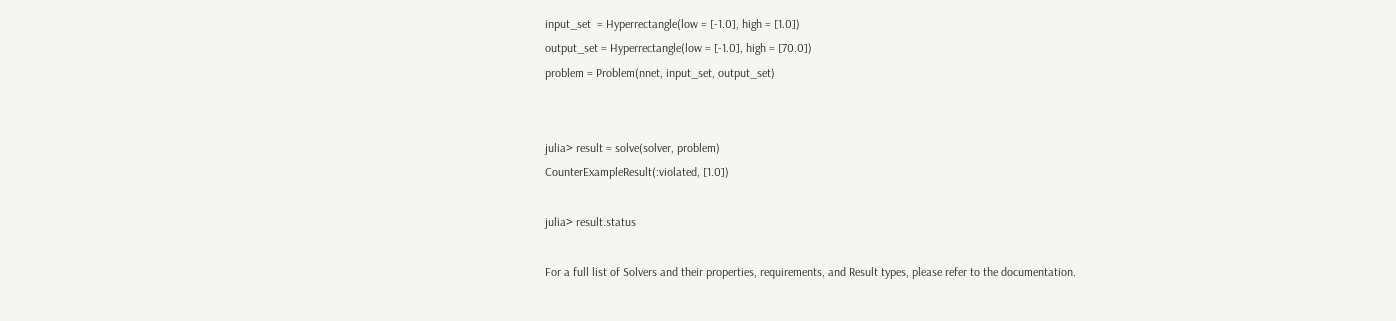input_set  = Hyperrectangle(low = [-1.0], high = [1.0])
output_set = Hyperrectangle(low = [-1.0], high = [70.0])
problem = Problem(nnet, input_set, output_set)


julia> result = solve(solver, problem)
CounterExampleResult(:violated, [1.0])

julia> result.status

For a full list of Solvers and their properties, requirements, and Result types, please refer to the documentation.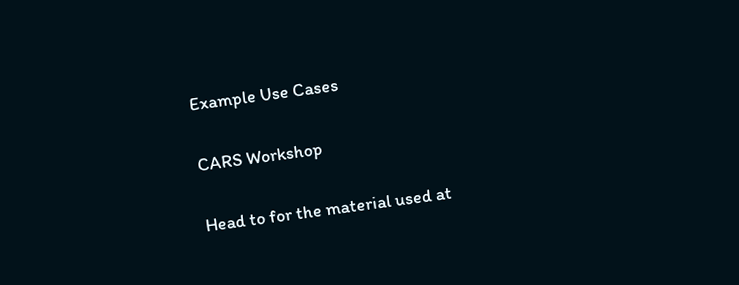Example Use Cases

CARS Workshop

Head to for the material used at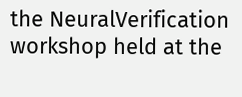the NeuralVerification workshop held at the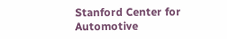Stanford Center for Automotive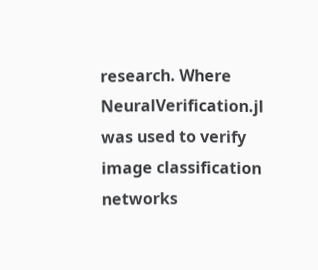research. Where NeuralVerification.jl was used to verify image classification networks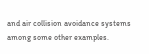and air collision avoidance systems among some other examples.